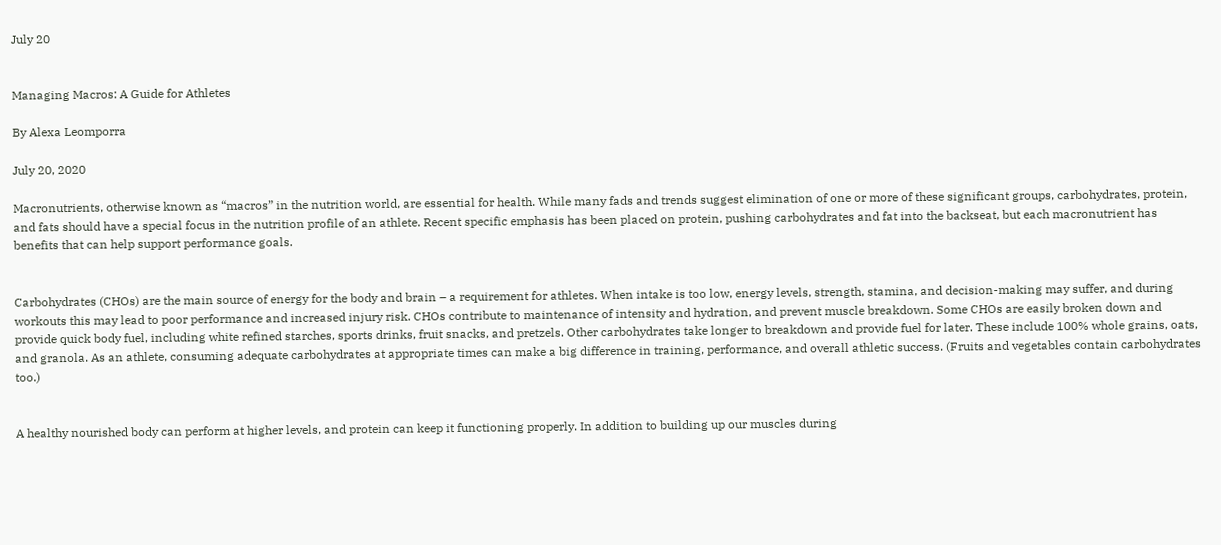July 20


Managing Macros: A Guide for Athletes

By Alexa Leomporra

July 20, 2020

Macronutrients, otherwise known as “macros” in the nutrition world, are essential for health. While many fads and trends suggest elimination of one or more of these significant groups, carbohydrates, protein, and fats should have a special focus in the nutrition profile of an athlete. Recent specific emphasis has been placed on protein, pushing carbohydrates and fat into the backseat, but each macronutrient has benefits that can help support performance goals.


Carbohydrates (CHOs) are the main source of energy for the body and brain – a requirement for athletes. When intake is too low, energy levels, strength, stamina, and decision-making may suffer, and during workouts this may lead to poor performance and increased injury risk. CHOs contribute to maintenance of intensity and hydration, and prevent muscle breakdown. Some CHOs are easily broken down and provide quick body fuel, including white refined starches, sports drinks, fruit snacks, and pretzels. Other carbohydrates take longer to breakdown and provide fuel for later. These include 100% whole grains, oats, and granola. As an athlete, consuming adequate carbohydrates at appropriate times can make a big difference in training, performance, and overall athletic success. (Fruits and vegetables contain carbohydrates too.)


A healthy nourished body can perform at higher levels, and protein can keep it functioning properly. In addition to building up our muscles during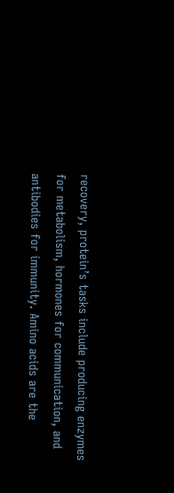recovery, protein’s tasks include producing enzymes for metabolism, hormones for communication, and antibodies for immunity. Amino acids are the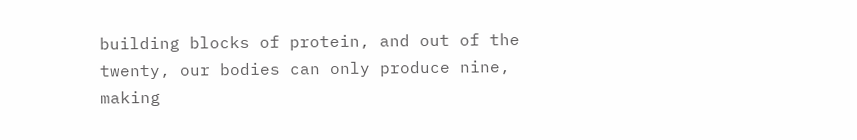building blocks of protein, and out of the twenty, our bodies can only produce nine, making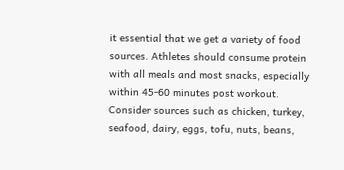it essential that we get a variety of food sources. Athletes should consume protein with all meals and most snacks, especially within 45-60 minutes post workout. Consider sources such as chicken, turkey, seafood, dairy, eggs, tofu, nuts, beans,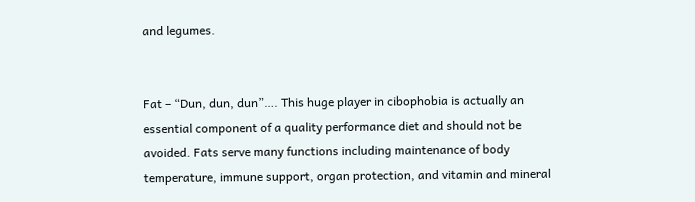and legumes.


Fat – “Dun, dun, dun”…. This huge player in cibophobia is actually an essential component of a quality performance diet and should not be avoided. Fats serve many functions including maintenance of body temperature, immune support, organ protection, and vitamin and mineral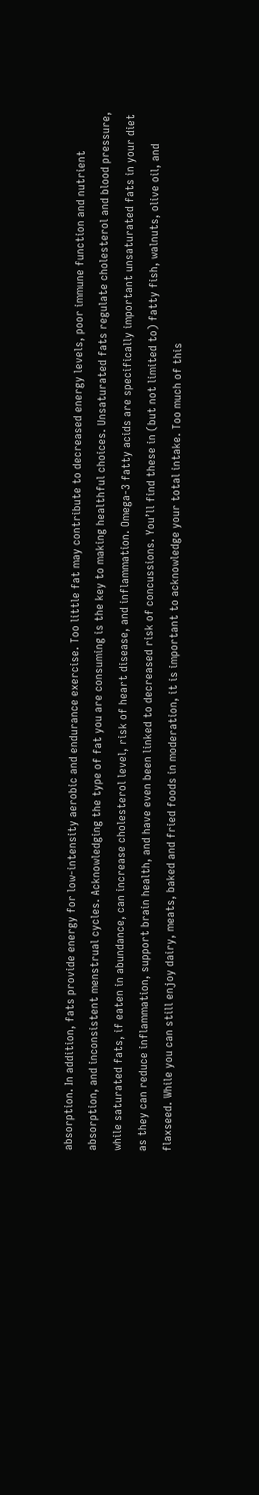absorption. In addition, fats provide energy for low-intensity aerobic and endurance exercise. Too little fat may contribute to decreased energy levels, poor immune function and nutrient absorption, and inconsistent menstrual cycles. Acknowledging the type of fat you are consuming is the key to making healthful choices. Unsaturated fats regulate cholesterol and blood pressure, while saturated fats, if eaten in abundance, can increase cholesterol level, risk of heart disease, and inflammation. Omega-3 fatty acids are specifically important unsaturated fats in your diet as they can reduce inflammation, support brain health, and have even been linked to decreased risk of concussions. You’ll find these in (but not limited to) fatty fish, walnuts, olive oil, and flaxseed. While you can still enjoy dairy, meats, baked and fried foods in moderation, it is important to acknowledge your total intake. Too much of this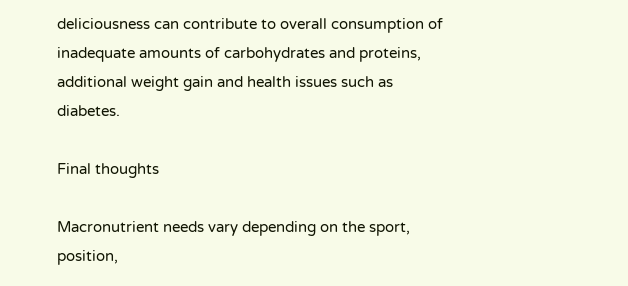deliciousness can contribute to overall consumption of inadequate amounts of carbohydrates and proteins, additional weight gain and health issues such as diabetes.

Final thoughts

Macronutrient needs vary depending on the sport, position,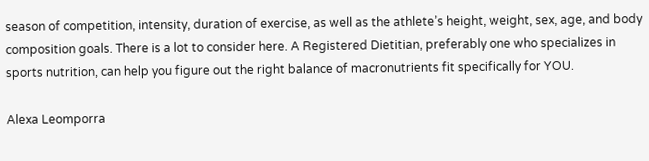season of competition, intensity, duration of exercise, as well as the athlete’s height, weight, sex, age, and body composition goals. There is a lot to consider here. A Registered Dietitian, preferably one who specializes in sports nutrition, can help you figure out the right balance of macronutrients fit specifically for YOU.

Alexa Leomporra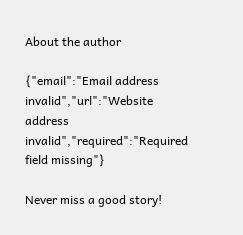About the author

{"email":"Email address invalid","url":"Website address invalid","required":"Required field missing"}

Never miss a good story!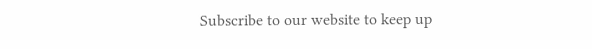Subscribe to our website to keep up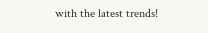with the latest trends!